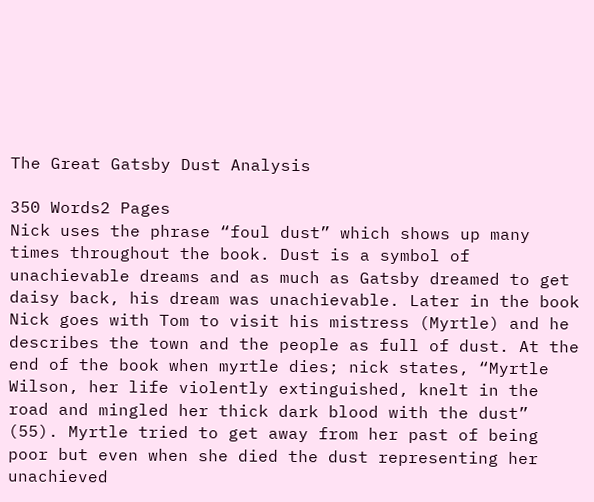The Great Gatsby Dust Analysis

350 Words2 Pages
Nick uses the phrase “foul dust” which shows up many times throughout the book. Dust is a symbol of unachievable dreams and as much as Gatsby dreamed to get daisy back, his dream was unachievable. Later in the book Nick goes with Tom to visit his mistress (Myrtle) and he describes the town and the people as full of dust. At the end of the book when myrtle dies; nick states, “Myrtle Wilson, her life violently extinguished, knelt in the road and mingled her thick dark blood with the dust” (55). Myrtle tried to get away from her past of being poor but even when she died the dust representing her unachieved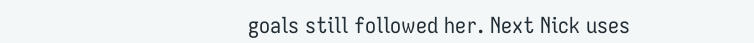goals still followed her. Next Nick uses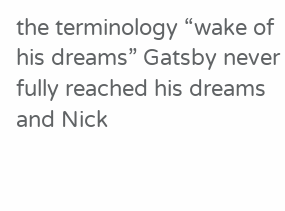the terminology “wake of his dreams” Gatsby never fully reached his dreams and Nick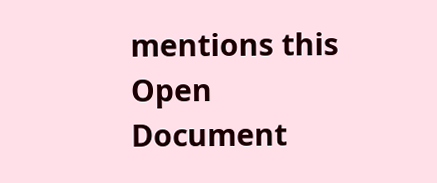mentions this
Open Document